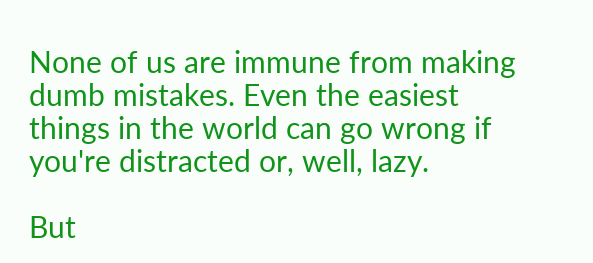None of us are immune from making dumb mistakes. Even the easiest things in the world can go wrong if you're distracted or, well, lazy.

But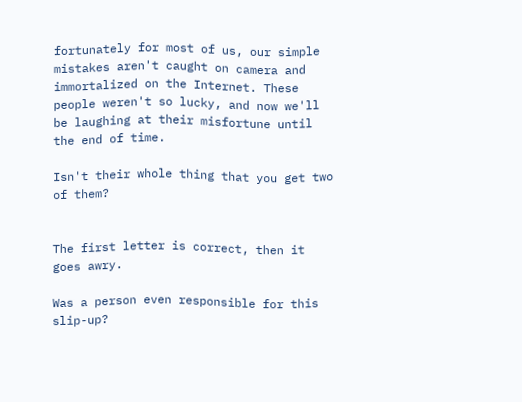fortunately for most of us, our simple mistakes aren't caught on camera and immortalized on the Internet. These people weren't so lucky, and now we'll be laughing at their misfortune until the end of time.

Isn't their whole thing that you get two of them?


The first letter is correct, then it goes awry.

Was a person even responsible for this slip-up?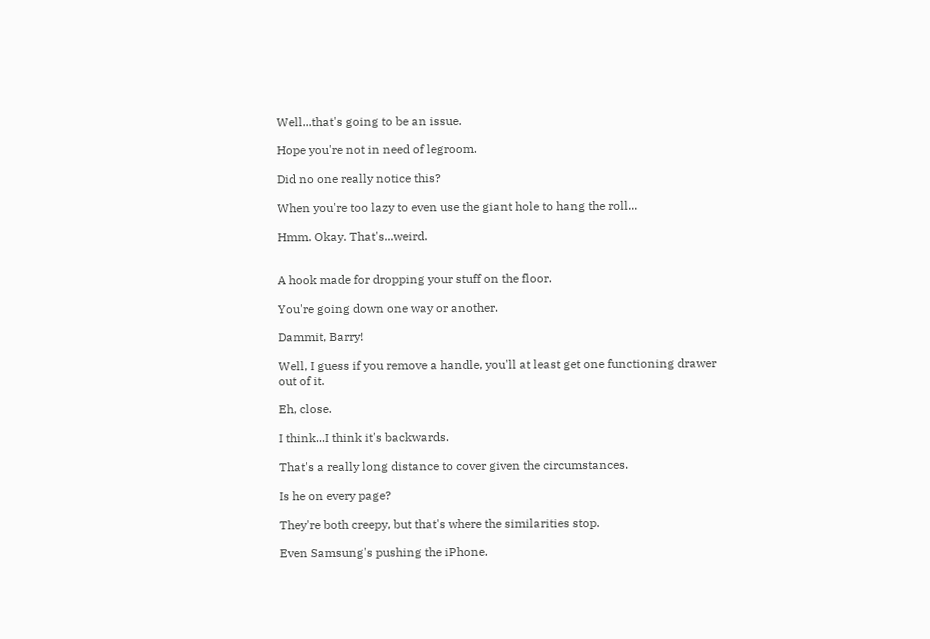Well...that's going to be an issue.

Hope you're not in need of legroom.

Did no one really notice this?

When you're too lazy to even use the giant hole to hang the roll...

Hmm. Okay. That's...weird.


A hook made for dropping your stuff on the floor.

You're going down one way or another.

Dammit, Barry!

Well, I guess if you remove a handle, you'll at least get one functioning drawer out of it.

Eh, close.

I think...I think it's backwards.

That's a really long distance to cover given the circumstances.

Is he on every page?

They're both creepy, but that's where the similarities stop.

Even Samsung's pushing the iPhone.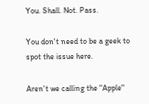You. Shall. Not. Pass.

You don't need to be a geek to spot the issue here.

Aren't we calling the "Apple"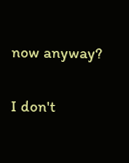now anyway?

I don't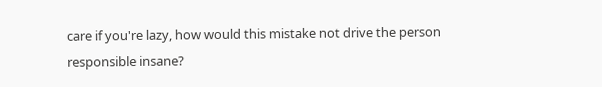care if you're lazy, how would this mistake not drive the person responsible insane?